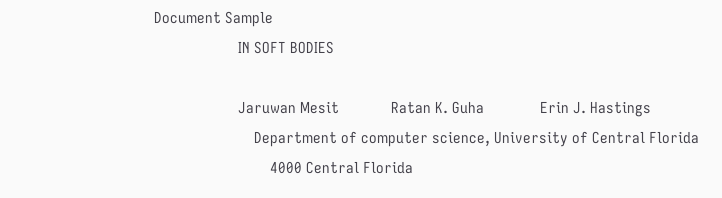Document Sample
                     IN SOFT BODIES

                     Jaruwan Mesit             Ratan K. Guha              Erin J. Hastings
                         Department of computer science, University of Central Florida
                             4000 Central Florida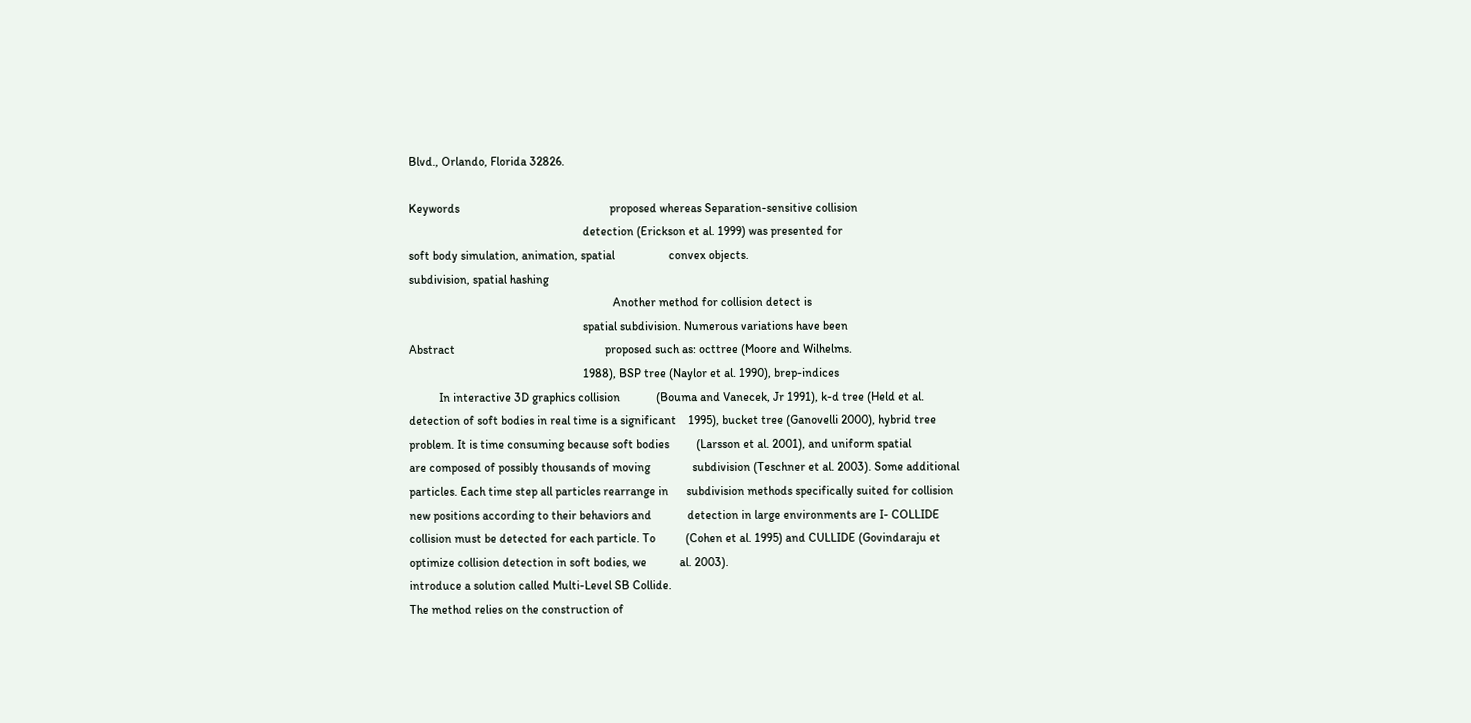Blvd., Orlando, Florida 32826.

Keywords                                                  proposed whereas Separation-sensitive collision
                                                          detection (Erickson et al. 1999) was presented for
soft body simulation, animation, spatial                  convex objects.
subdivision, spatial hashing
                                                                    Another method for collision detect is
                                                          spatial subdivision. Numerous variations have been
Abstract                                                  proposed such as: octtree (Moore and Wilhelms.
                                                          1988), BSP tree (Naylor et al. 1990), brep-indices
          In interactive 3D graphics collision            (Bouma and Vanecek, Jr 1991), k-d tree (Held et al.
detection of soft bodies in real time is a significant    1995), bucket tree (Ganovelli 2000), hybrid tree
problem. It is time consuming because soft bodies         (Larsson et al. 2001), and uniform spatial
are composed of possibly thousands of moving              subdivision (Teschner et al. 2003). Some additional
particles. Each time step all particles rearrange in      subdivision methods specifically suited for collision
new positions according to their behaviors and            detection in large environments are I- COLLIDE
collision must be detected for each particle. To          (Cohen et al. 1995) and CULLIDE (Govindaraju et
optimize collision detection in soft bodies, we           al. 2003).
introduce a solution called Multi-Level SB Collide.
The method relies on the construction of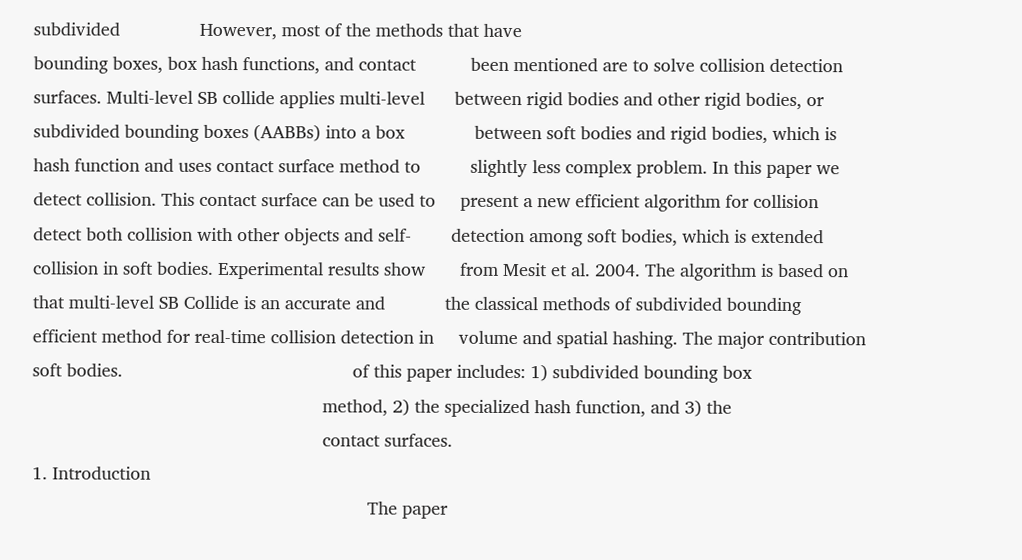subdivided                However, most of the methods that have
bounding boxes, box hash functions, and contact           been mentioned are to solve collision detection
surfaces. Multi-level SB collide applies multi-level      between rigid bodies and other rigid bodies, or
subdivided bounding boxes (AABBs) into a box              between soft bodies and rigid bodies, which is
hash function and uses contact surface method to          slightly less complex problem. In this paper we
detect collision. This contact surface can be used to     present a new efficient algorithm for collision
detect both collision with other objects and self-        detection among soft bodies, which is extended
collision in soft bodies. Experimental results show       from Mesit et al. 2004. The algorithm is based on
that multi-level SB Collide is an accurate and            the classical methods of subdivided bounding
efficient method for real-time collision detection in     volume and spatial hashing. The major contribution
soft bodies.                                              of this paper includes: 1) subdivided bounding box
                                                          method, 2) the specialized hash function, and 3) the
                                                          contact surfaces.
1. Introduction
                                                                   The paper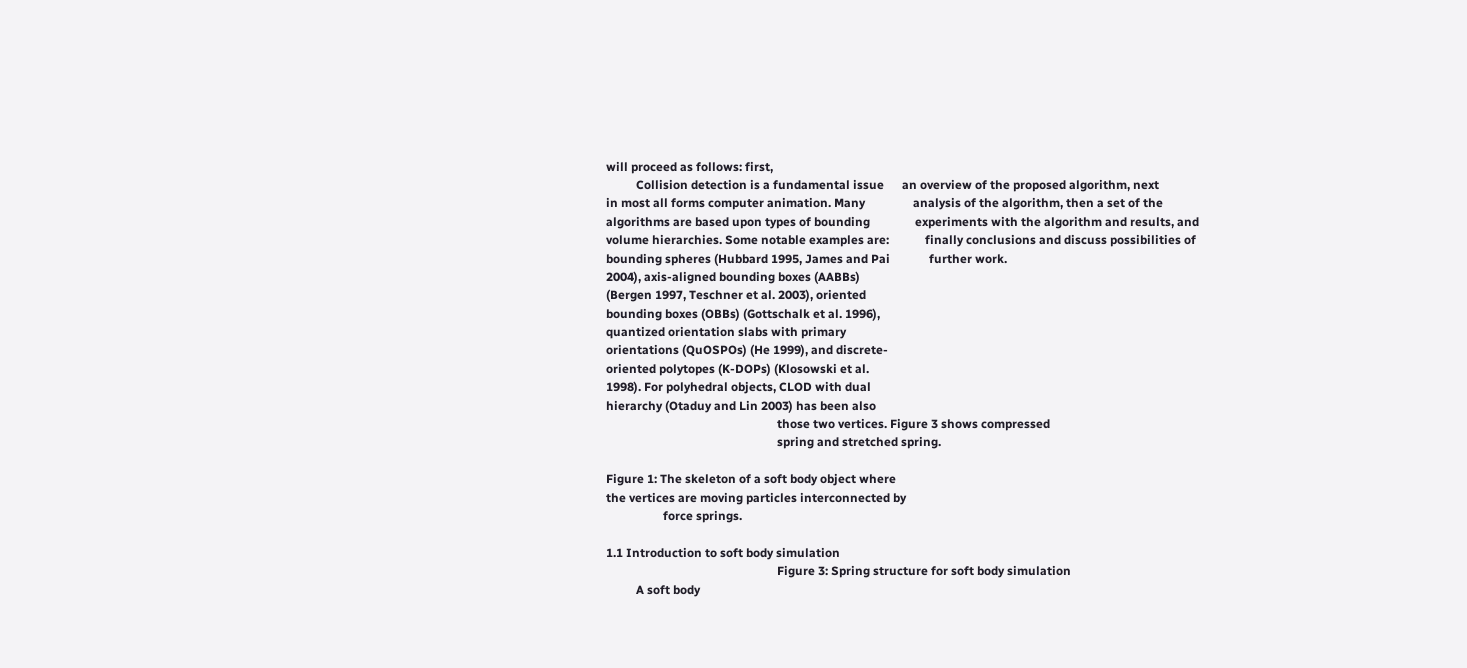will proceed as follows: first,
          Collision detection is a fundamental issue      an overview of the proposed algorithm, next
in most all forms computer animation. Many                analysis of the algorithm, then a set of the
algorithms are based upon types of bounding               experiments with the algorithm and results, and
volume hierarchies. Some notable examples are:            finally conclusions and discuss possibilities of
bounding spheres (Hubbard 1995, James and Pai             further work.
2004), axis-aligned bounding boxes (AABBs)
(Bergen 1997, Teschner et al. 2003), oriented
bounding boxes (OBBs) (Gottschalk et al. 1996),
quantized orientation slabs with primary
orientations (QuOSPOs) (He 1999), and discrete-
oriented polytopes (K-DOPs) (Klosowski et al.
1998). For polyhedral objects, CLOD with dual
hierarchy (Otaduy and Lin 2003) has been also
                                                         those two vertices. Figure 3 shows compressed
                                                         spring and stretched spring.

Figure 1: The skeleton of a soft body object where
the vertices are moving particles interconnected by
                   force springs.

1.1 Introduction to soft body simulation
                                                         Figure 3: Spring structure for soft body simulation
          A soft body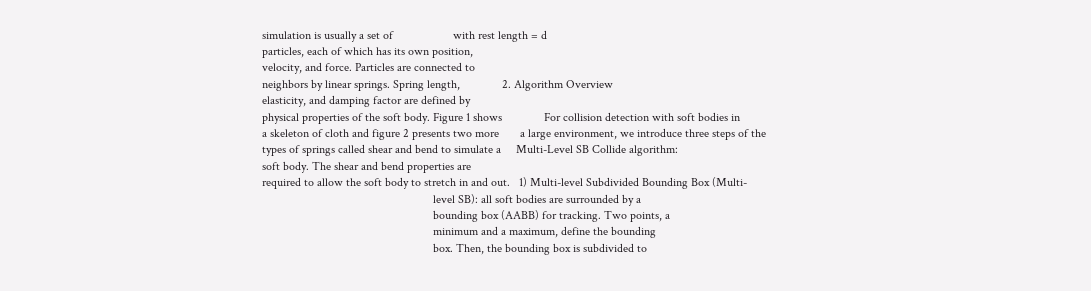simulation is usually a set of                    with rest length = d
particles, each of which has its own position,
velocity, and force. Particles are connected to
neighbors by linear springs. Spring length,              2. Algorithm Overview
elasticity, and damping factor are defined by
physical properties of the soft body. Figure 1 shows              For collision detection with soft bodies in
a skeleton of cloth and figure 2 presents two more       a large environment, we introduce three steps of the
types of springs called shear and bend to simulate a     Multi-Level SB Collide algorithm:
soft body. The shear and bend properties are
required to allow the soft body to stretch in and out.   1) Multi-level Subdivided Bounding Box (Multi-
                                                         level SB): all soft bodies are surrounded by a
                                                         bounding box (AABB) for tracking. Two points, a
                                                         minimum and a maximum, define the bounding
                                                         box. Then, the bounding box is subdivided to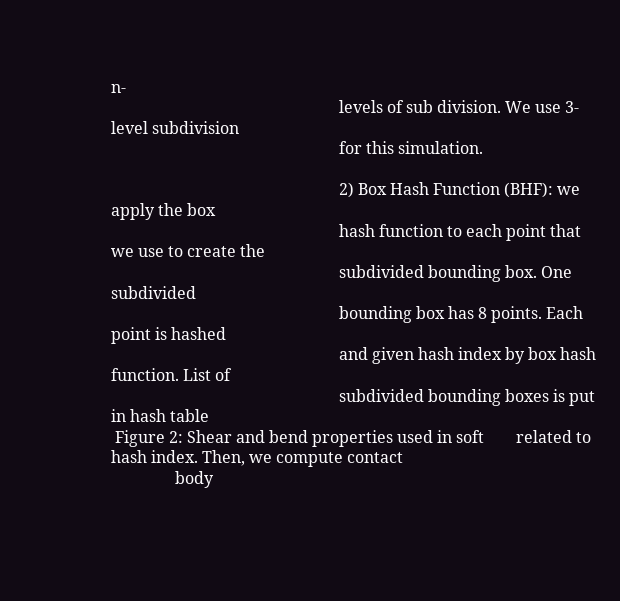n-
                                                         levels of sub division. We use 3-level subdivision
                                                         for this simulation.

                                                         2) Box Hash Function (BHF): we apply the box
                                                         hash function to each point that we use to create the
                                                         subdivided bounding box. One subdivided
                                                         bounding box has 8 points. Each point is hashed
                                                         and given hash index by box hash function. List of
                                                         subdivided bounding boxes is put in hash table
 Figure 2: Shear and bend properties used in soft        related to hash index. Then, we compute contact
                body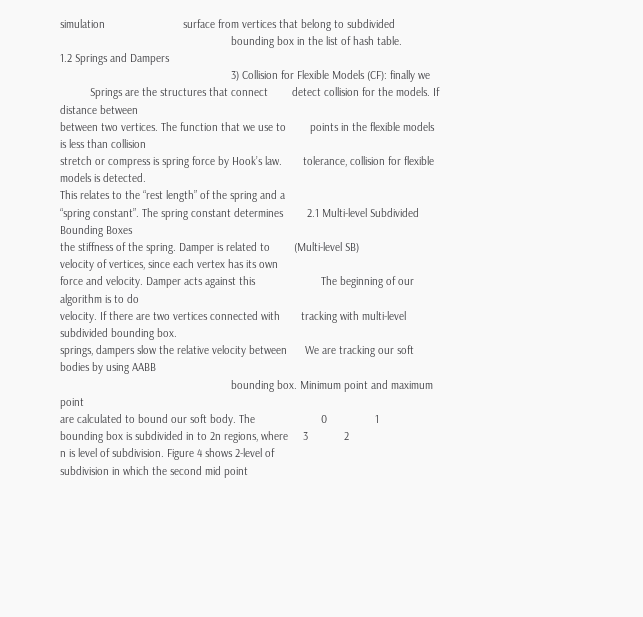simulation                          surface from vertices that belong to subdivided
                                                         bounding box in the list of hash table.
1.2 Springs and Dampers
                                                         3) Collision for Flexible Models (CF): finally we
          Springs are the structures that connect        detect collision for the models. If distance between
between two vertices. The function that we use to        points in the flexible models is less than collision
stretch or compress is spring force by Hook’s law.       tolerance, collision for flexible models is detected.
This relates to the “rest length” of the spring and a
“spring constant”. The spring constant determines        2.1 Multi-level Subdivided Bounding Boxes
the stiffness of the spring. Damper is related to        (Multi-level SB)
velocity of vertices, since each vertex has its own
force and velocity. Damper acts against this                      The beginning of our algorithm is to do
velocity. If there are two vertices connected with       tracking with multi-level subdivided bounding box.
springs, dampers slow the relative velocity between      We are tracking our soft bodies by using AABB
                                                         bounding box. Minimum point and maximum point
are calculated to bound our soft body. The                      0                1
bounding box is subdivided in to 2n regions, where     3            2
n is level of subdivision. Figure 4 shows 2-level of
subdivision in which the second mid point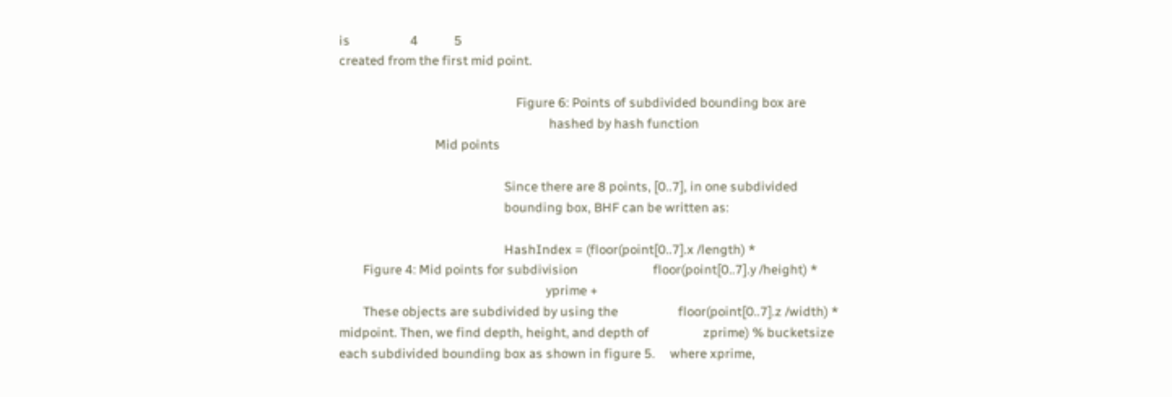is                    4            5
created from the first mid point.

                                                           Figure 6: Points of subdivided bounding box are
                                                                      hashed by hash function
                                Mid points

                                                       Since there are 8 points, [0..7], in one subdivided
                                                       bounding box, BHF can be written as:

                                                       HashIndex = (floor(point[0..7].x /length) *
        Figure 4: Mid points for subdivision                         floor(point[0..7].y /height) *
                                                                     yprime +
        These objects are subdivided by using the                    floor(point[0..7].z /width) *
midpoint. Then, we find depth, height, and depth of                  zprime) % bucketsize
each subdivided bounding box as shown in figure 5.     where xprime,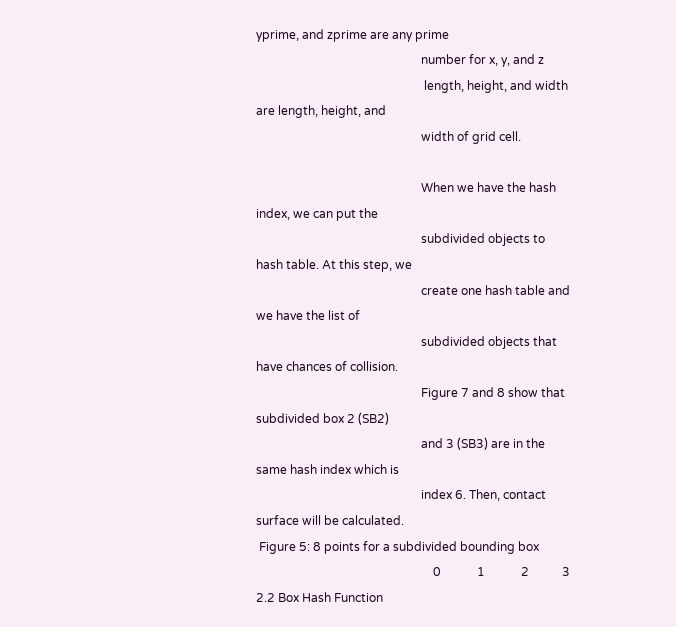yprime, and zprime are any prime
                                                       number for x, y, and z
                                                        length, height, and width are length, height, and
                                                       width of grid cell.

                                                       When we have the hash index, we can put the
                                                       subdivided objects to hash table. At this step, we
                                                       create one hash table and we have the list of
                                                       subdivided objects that have chances of collision.
                                                       Figure 7 and 8 show that subdivided box 2 (SB2)
                                                       and 3 (SB3) are in the same hash index which is
                                                       index 6. Then, contact surface will be calculated.
 Figure 5: 8 points for a subdivided bounding box
                                                           0            1            2           3
2.2 Box Hash Function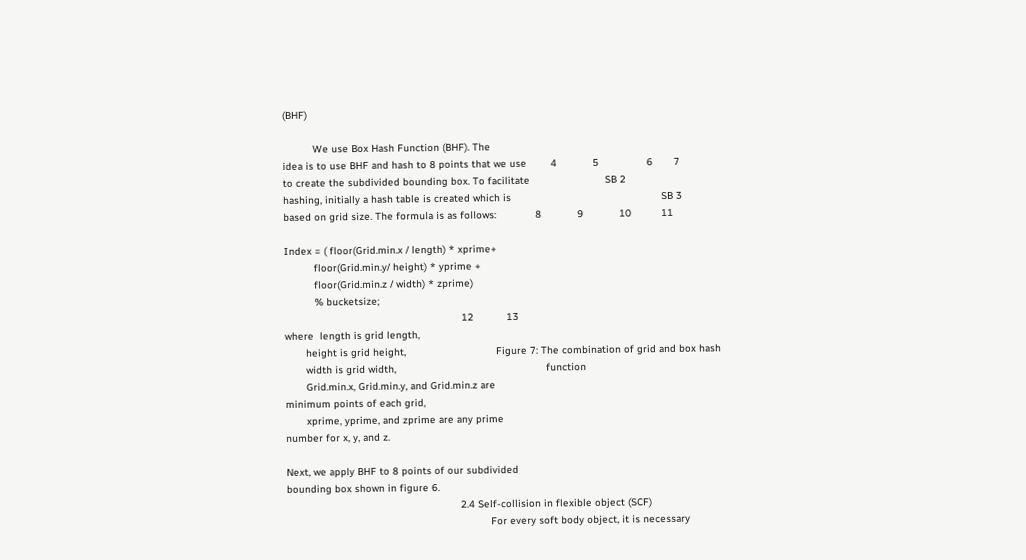(BHF)

          We use Box Hash Function (BHF). The
idea is to use BHF and hash to 8 points that we use        4            5                6       7
to create the subdivided bounding box. To facilitate                         SB 2
hashing, initially a hash table is created which is                                                  SB 3
based on grid size. The formula is as follows:             8            9            10          11

Index = ( floor(Grid.min.x / length) * xprime+
          floor(Grid.min.y/ height) * yprime +
          floor(Grid.min.z / width) * zprime)
          % bucketsize;
                                                           12           13
where  length is grid length,
       height is grid height,                              Figure 7: The combination of grid and box hash
       width is grid width,                                                  function
       Grid.min.x, Grid.min.y, and Grid.min.z are
minimum points of each grid,
       xprime, yprime, and zprime are any prime
number for x, y, and z.

Next, we apply BHF to 8 points of our subdivided
bounding box shown in figure 6.
                                                          2.4 Self-collision in flexible object (SCF)
                                                                    For every soft body object, it is necessary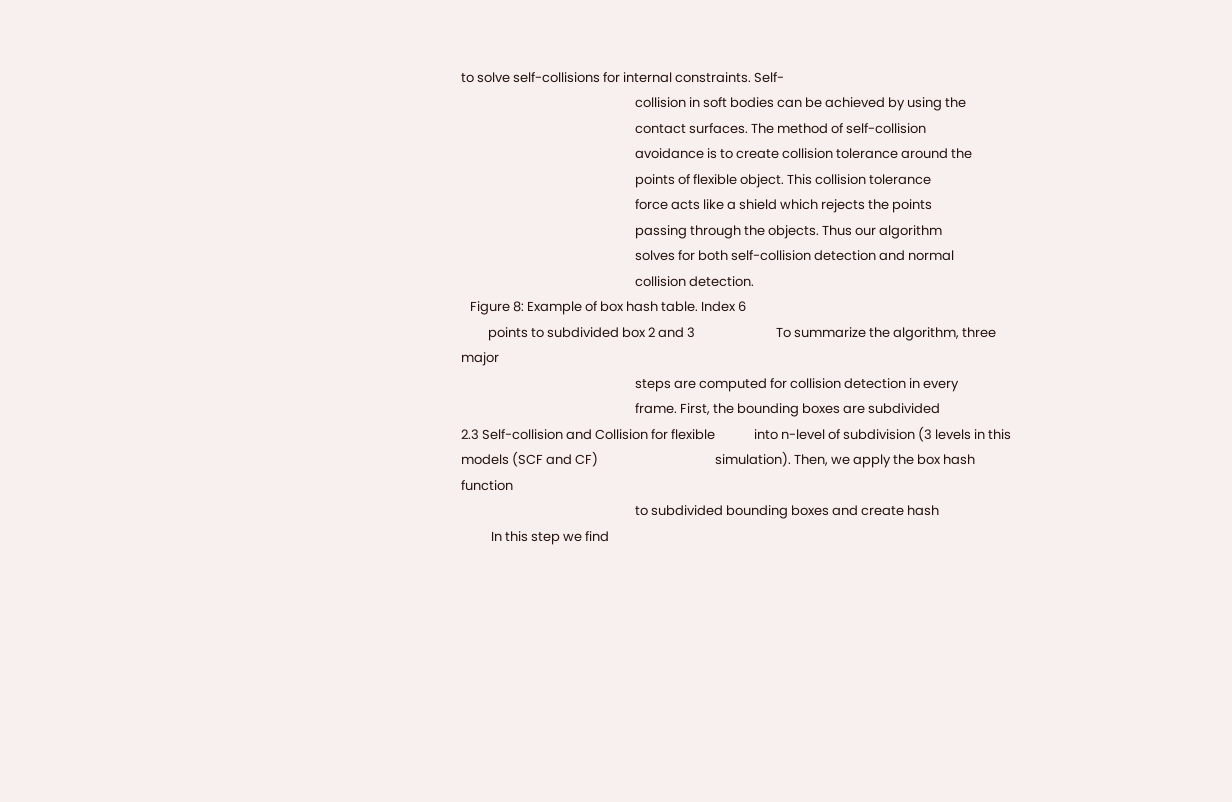to solve self-collisions for internal constraints. Self-
                                                          collision in soft bodies can be achieved by using the
                                                          contact surfaces. The method of self-collision
                                                          avoidance is to create collision tolerance around the
                                                          points of flexible object. This collision tolerance
                                                          force acts like a shield which rejects the points
                                                          passing through the objects. Thus our algorithm
                                                          solves for both self-collision detection and normal
                                                          collision detection.
   Figure 8: Example of box hash table. Index 6
         points to subdivided box 2 and 3                           To summarize the algorithm, three major
                                                          steps are computed for collision detection in every
                                                          frame. First, the bounding boxes are subdivided
2.3 Self-collision and Collision for flexible             into n-level of subdivision (3 levels in this
models (SCF and CF)                                       simulation). Then, we apply the box hash function
                                                          to subdivided bounding boxes and create hash
          In this step we find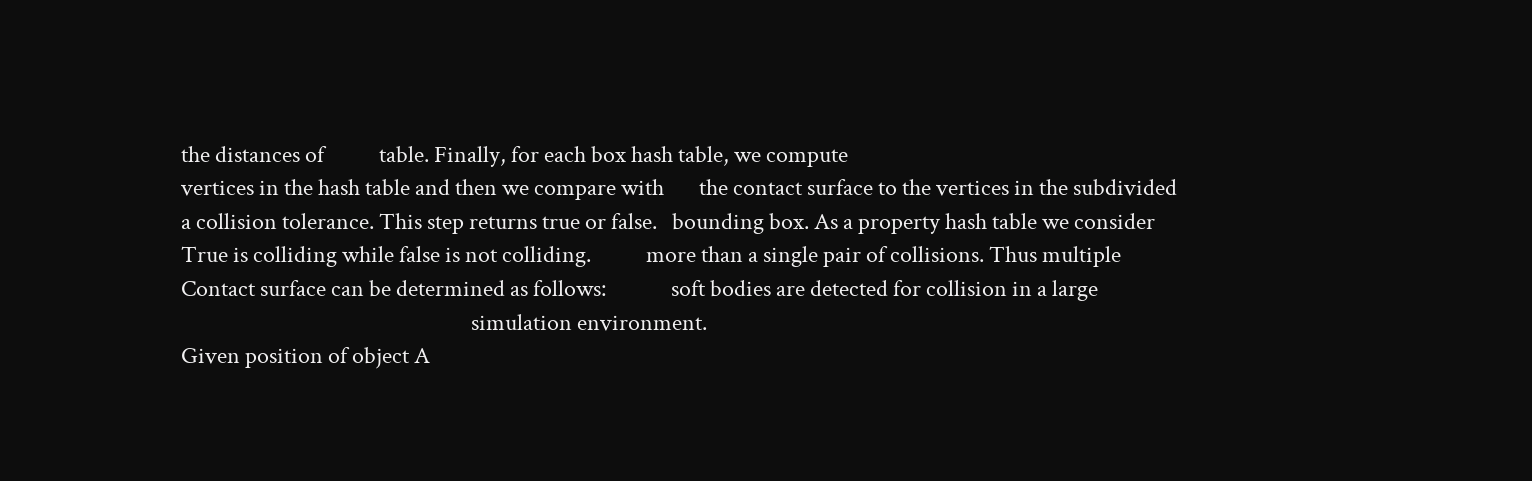the distances of           table. Finally, for each box hash table, we compute
vertices in the hash table and then we compare with       the contact surface to the vertices in the subdivided
a collision tolerance. This step returns true or false.   bounding box. As a property hash table we consider
True is colliding while false is not colliding.           more than a single pair of collisions. Thus multiple
Contact surface can be determined as follows:             soft bodies are detected for collision in a large
                                                          simulation environment.
Given position of object A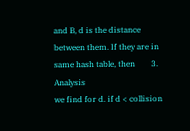and B, d is the distance
between them. If they are in same hash table, then        3. Analysis
we find for d. if d < collision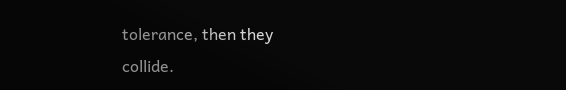tolerance, then they
collide.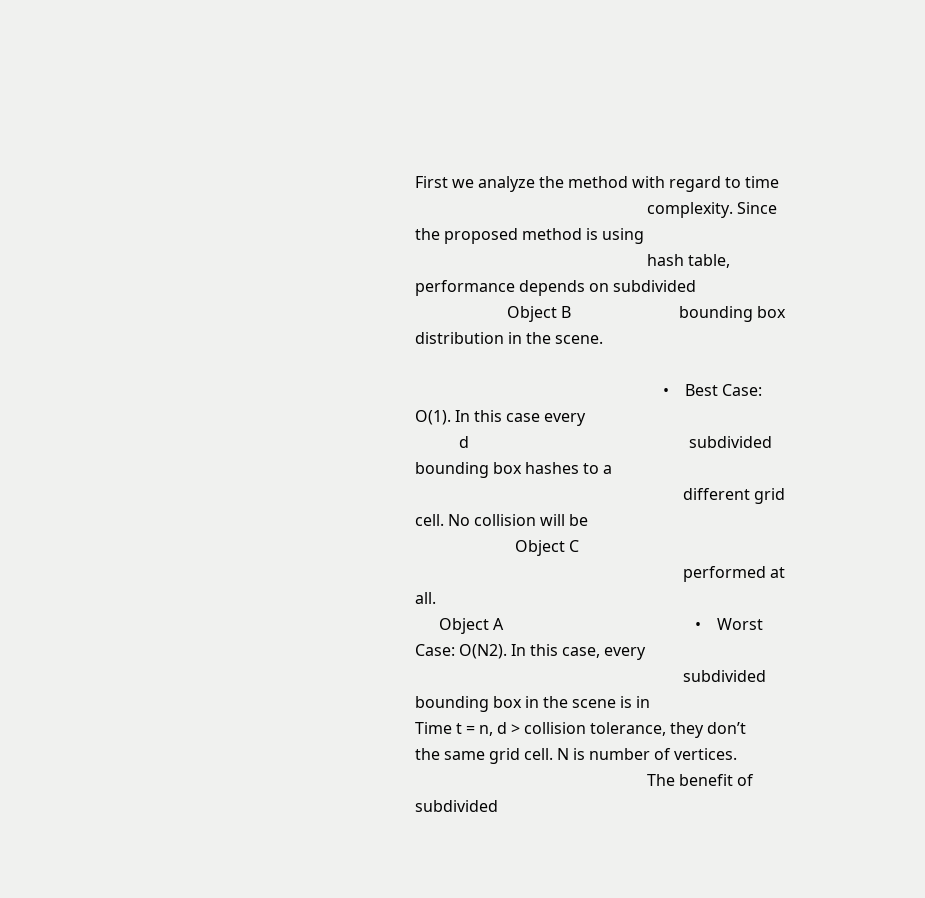First we analyze the method with regard to time
                                                          complexity. Since the proposed method is using
                                                          hash table, performance depends on subdivided
                       Object B                           bounding box distribution in the scene.

                                                              •    Best Case: O(1). In this case every
           d                                                       subdivided bounding box hashes to a
                                                                   different grid cell. No collision will be
                         Object C
                                                                   performed at all.
      Object A                                                •    Worst Case: O(N2). In this case, every
                                                                   subdivided bounding box in the scene is in
Time t = n, d > collision tolerance, they don’t                    the same grid cell. N is number of vertices.
                                                          The benefit of subdivided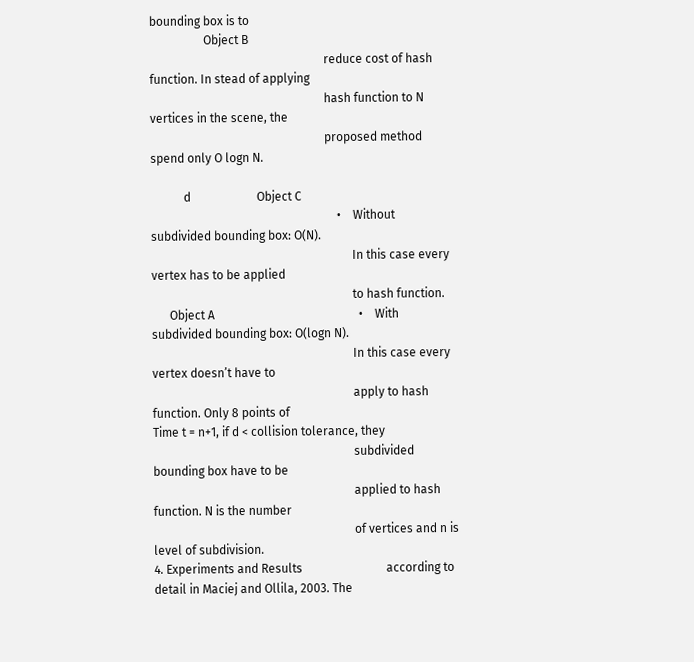bounding box is to
                  Object B
                                                          reduce cost of hash function. In stead of applying
                                                          hash function to N vertices in the scene, the
                                                          proposed method spend only O logn N.

           d                      Object C
                                                              •    Without subdivided bounding box: O(N).
                                                                   In this case every vertex has to be applied
                                                                   to hash function.
      Object A                                                •    With subdivided bounding box: O(logn N).
                                                                   In this case every vertex doesn’t have to
                                                                   apply to hash function. Only 8 points of
Time t = n+1, if d < collision tolerance, they
                                                                   subdivided bounding box have to be
                                                                   applied to hash function. N is the number
                                                                   of vertices and n is level of subdivision.
4. Experiments and Results                            according to detail in Maciej and Ollila, 2003. The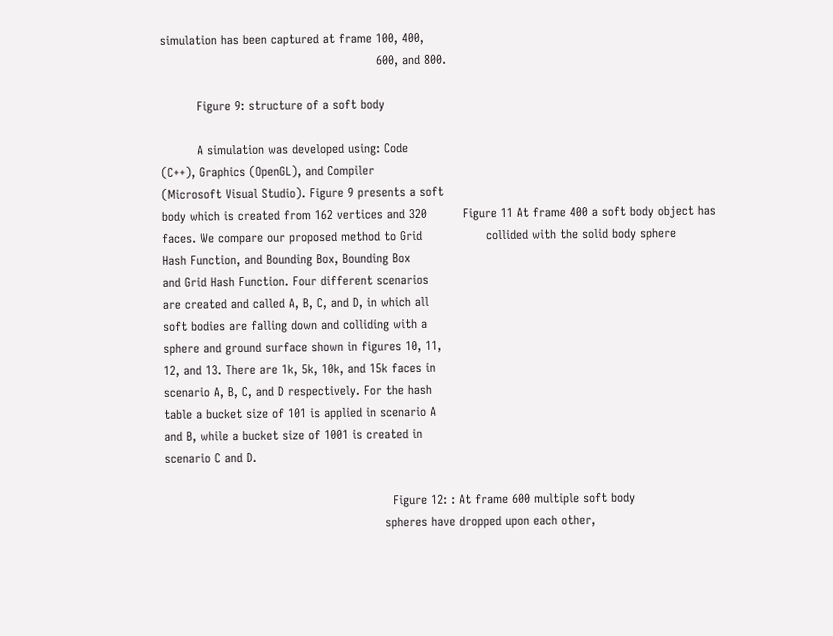simulation has been captured at frame 100, 400,
                                                      600, and 800.

         Figure 9: structure of a soft body

         A simulation was developed using: Code
(C++), Graphics (OpenGL), and Compiler
(Microsoft Visual Studio). Figure 9 presents a soft
body which is created from 162 vertices and 320         Figure 11 At frame 400 a soft body object has
faces. We compare our proposed method to Grid                collided with the solid body sphere
Hash Function, and Bounding Box, Bounding Box
and Grid Hash Function. Four different scenarios
are created and called A, B, C, and D, in which all
soft bodies are falling down and colliding with a
sphere and ground surface shown in figures 10, 11,
12, and 13. There are 1k, 5k, 10k, and 15k faces in
scenario A, B, C, and D respectively. For the hash
table a bucket size of 101 is applied in scenario A
and B, while a bucket size of 1001 is created in
scenario C and D.

                                                         Figure 12: : At frame 600 multiple soft body
                                                       spheres have dropped upon each other,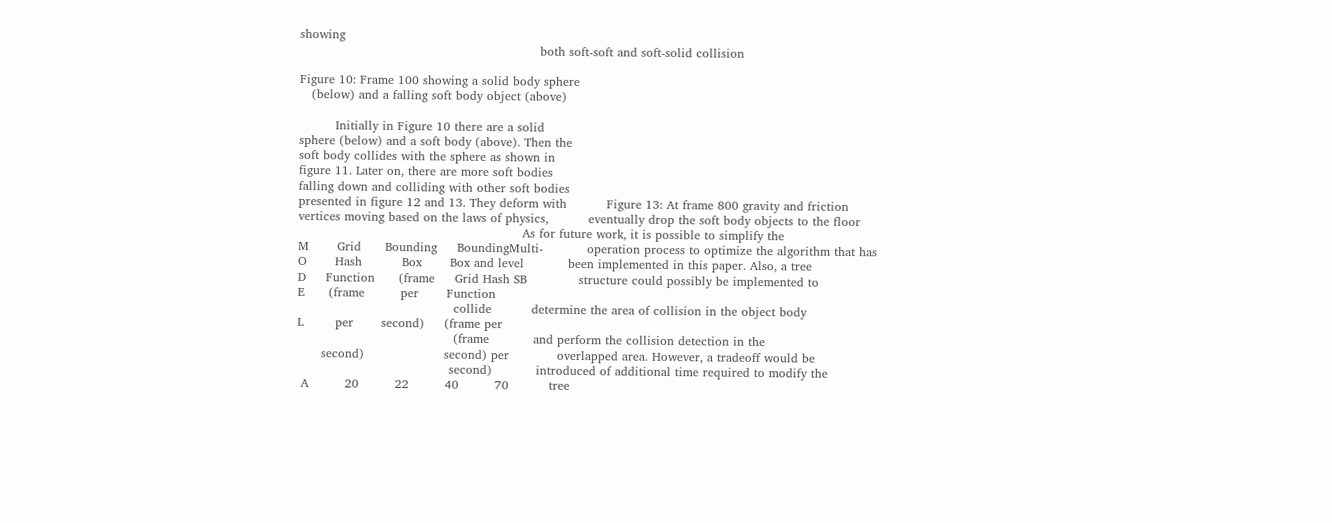showing
                                                            both soft-soft and soft-solid collision

Figure 10: Frame 100 showing a solid body sphere
   (below) and a falling soft body object (above)

         Initially in Figure 10 there are a solid
sphere (below) and a soft body (above). Then the
soft body collides with the sphere as shown in
figure 11. Later on, there are more soft bodies
falling down and colliding with other soft bodies
presented in figure 12 and 13. They deform with          Figure 13: At frame 800 gravity and friction
vertices moving based on the laws of physics,          eventually drop the soft body objects to the floor
                                                        As for future work, it is possible to simplify the
M       Grid      Bounding     BoundingMulti-           operation process to optimize the algorithm that has
O       Hash          Box       Box and level           been implemented in this paper. Also, a tree
D     Function      (frame     Grid Hash SB             structure could possibly be implemented to
E      (frame         per       Function
                                       collide          determine the area of collision in the object body
L        per       second)     (frame per
                                       (frame           and perform the collision detection in the
      second)                    second) per            overlapped area. However, a tradeoff would be
                                      second)           introduced of additional time required to modify the
 A         20         22         40         70          tree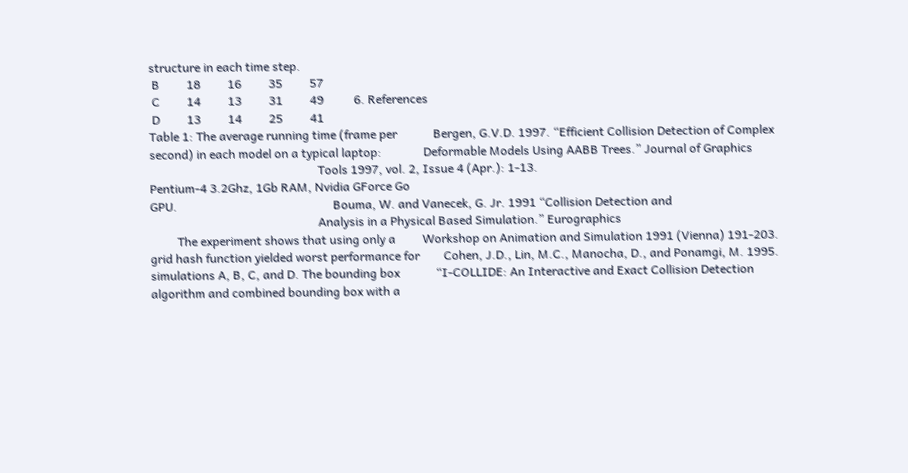structure in each time step.
 B         18         16         35         57
 C         14         13         31         49          6. References
 D         13         14         25         41
Table 1: The average running time (frame per            Bergen, G.V.D. 1997. “Efficient Collision Detection of Complex
second) in each model on a typical laptop:              Deformable Models Using AABB Trees.” Journal of Graphics
                                                        Tools 1997, vol. 2, Issue 4 (Apr.): 1-13.
Pentium-4 3.2Ghz, 1Gb RAM, Nvidia GForce Go
GPU.                                                    Bouma, W. and Vanecek, G. Jr. 1991 “Collision Detection and
                                                        Analysis in a Physical Based Simulation.” Eurographics
         The experiment shows that using only a         Workshop on Animation and Simulation 1991 (Vienna) 191-203.
grid hash function yielded worst performance for        Cohen, J.D., Lin, M.C., Manocha, D., and Ponamgi, M. 1995.
simulations A, B, C, and D. The bounding box            “I-COLLIDE: An Interactive and Exact Collision Detection
algorithm and combined bounding box with a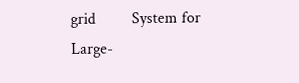grid         System for Large-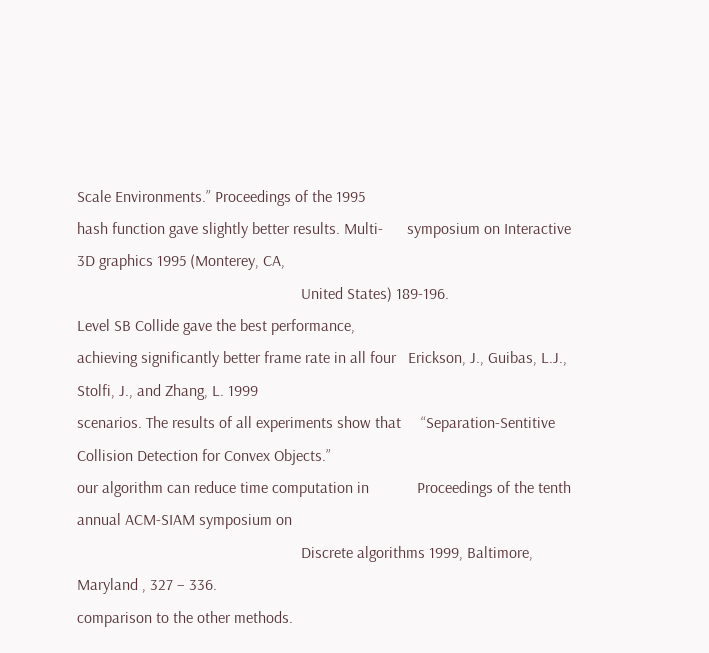Scale Environments.” Proceedings of the 1995
hash function gave slightly better results. Multi-      symposium on Interactive 3D graphics 1995 (Monterey, CA,
                                                        United States) 189-196.
Level SB Collide gave the best performance,
achieving significantly better frame rate in all four   Erickson, J., Guibas, L.J., Stolfi, J., and Zhang, L. 1999
scenarios. The results of all experiments show that     “Separation-Sentitive Collision Detection for Convex Objects.”
our algorithm can reduce time computation in            Proceedings of the tenth annual ACM-SIAM symposium on
                                                        Discrete algorithms 1999, Baltimore, Maryland , 327 – 336.
comparison to the other methods.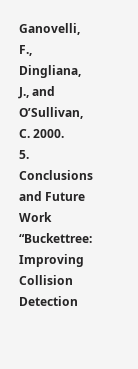Ganovelli, F., Dingliana, J., and O’Sullivan, C. 2000.
5. Conclusions and Future Work                          “Buckettree: Improving Collision Detection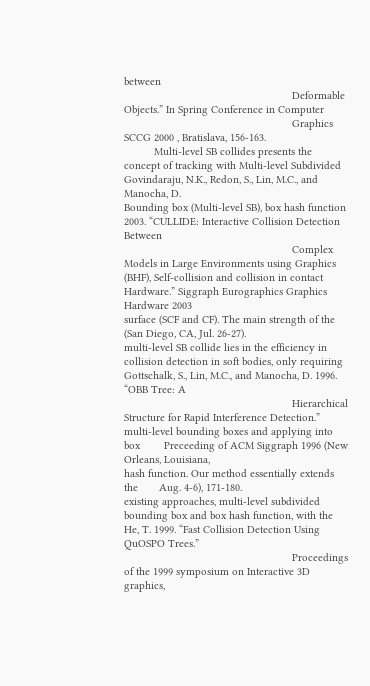between
                                                        Deformable Objects.” In Spring Conference in Computer
                                                        Graphics SCCG 2000 , Bratislava, 156-163.
          Multi-level SB collides presents the
concept of tracking with Multi-level Subdivided         Govindaraju, N.K., Redon, S., Lin, M.C., and Manocha, D.
Bounding box (Multi-level SB), box hash function        2003. “CULLIDE: Interactive Collision Detection Between
                                                        Complex Models in Large Environments using Graphics
(BHF), Self-collision and collision in contact          Hardware.” Siggraph Eurographics Graphics Hardware 2003
surface (SCF and CF). The main strength of the          (San Diego, CA, Jul. 26-27).
multi-level SB collide lies in the efficiency in
collision detection in soft bodies, only requiring      Gottschalk, S., Lin, M.C., and Manocha, D. 1996. “OBB Tree: A
                                                        Hierarchical Structure for Rapid Interference Detection.”
multi-level bounding boxes and applying into box        Preceeding of ACM Siggraph 1996 (New Orleans, Louisiana,
hash function. Our method essentially extends the       Aug. 4-6), 171-180.
existing approaches, multi-level subdivided
bounding box and box hash function, with the            He, T. 1999. “Fast Collision Detection Using QuOSPO Trees.”
                                                        Proceedings of the 1999 symposium on Interactive 3D graphics,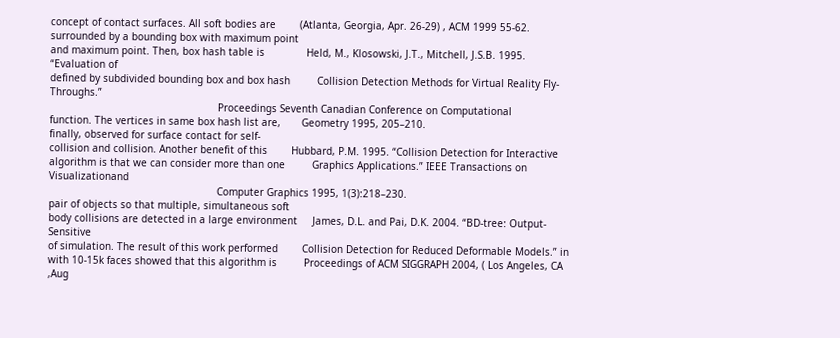concept of contact surfaces. All soft bodies are        (Atlanta, Georgia, Apr. 26-29) , ACM 1999 55-62.
surrounded by a bounding box with maximum point
and maximum point. Then, box hash table is              Held, M., Klosowski, J.T., Mitchell, J.S.B. 1995. “Evaluation of
defined by subdivided bounding box and box hash         Collision Detection Methods for Virtual Reality Fly-Throughs.”
                                                        Proceedings Seventh Canadian Conference on Computational
function. The vertices in same box hash list are,       Geometry 1995, 205–210.
finally, observed for surface contact for self-
collision and collision. Another benefit of this        Hubbard, P.M. 1995. “Collision Detection for Interactive
algorithm is that we can consider more than one         Graphics Applications.” IEEE Transactions on Visualizationand
                                                        Computer Graphics 1995, 1(3):218–230.
pair of objects so that multiple, simultaneous soft
body collisions are detected in a large environment     James, D.L. and Pai, D.K. 2004. “BD-tree: Output-Sensitive
of simulation. The result of this work performed        Collision Detection for Reduced Deformable Models.” in
with 10-15k faces showed that this algorithm is         Proceedings of ACM SIGGRAPH 2004, ( Los Angeles, CA ,Aug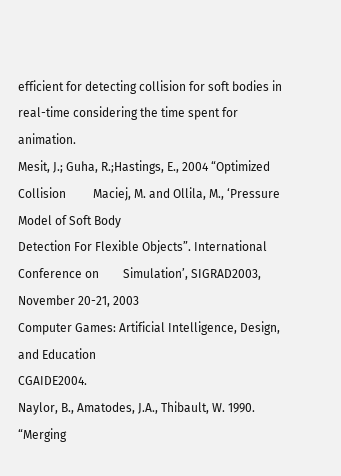efficient for detecting collision for soft bodies in
real-time considering the time spent for animation.
Mesit, J.; Guha, R.;Hastings, E., 2004 “Optimized Collision         Maciej, M. and Ollila, M., ‘Pressure Model of Soft Body
Detection For Flexible Objects”. International Conference on        Simulation’, SIGRAD2003, November 20-21, 2003
Computer Games: Artificial Intelligence, Design, and Education
CGAIDE2004.                                                         Naylor, B., Amatodes, J.A., Thibault, W. 1990. “Merging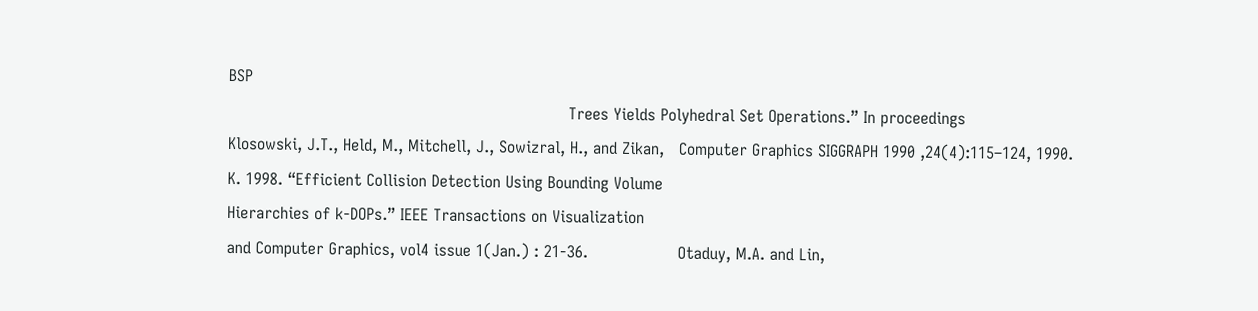BSP
                                                                    Trees Yields Polyhedral Set Operations.” In proceedings
Klosowski, J.T., Held, M., Mitchell, J., Sowizral, H., and Zikan,   Computer Graphics SIGGRAPH 1990 ,24(4):115–124, 1990.
K. 1998. “Efficient Collision Detection Using Bounding Volume
Hierarchies of k-DOPs.” IEEE Transactions on Visualization
and Computer Graphics, vol4 issue 1(Jan.) : 21-36.                  Otaduy, M.A. and Lin,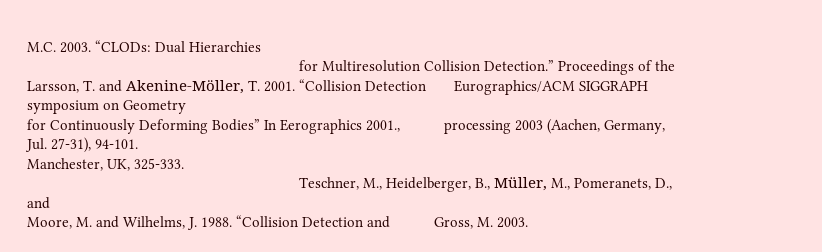M.C. 2003. “CLODs: Dual Hierarchies
                                                                    for Multiresolution Collision Detection.” Proceedings of the
Larsson, T. and Akenine-Möller, T. 2001. “Collision Detection       Eurographics/ACM SIGGRAPH symposium on Geometry
for Continuously Deforming Bodies” In Eerographics 2001.,           processing 2003 (Aachen, Germany, Jul. 27-31), 94-101.
Manchester, UK, 325-333.
                                                                    Teschner, M., Heidelberger, B., Müller, M., Pomeranets, D., and
Moore, M. and Wilhelms, J. 1988. “Collision Detection and           Gross, M. 2003.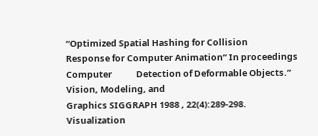“Optimized Spatial Hashing for Collision
Response for Computer Animation” In proceedings Computer            Detection of Deformable Objects.” Vision, Modeling, and
Graphics SIGGRAPH 1988 , 22(4):289-298.                             Visualization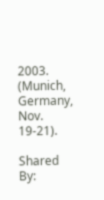2003. (Munich, Germany, Nov. 19-21).

Shared By: